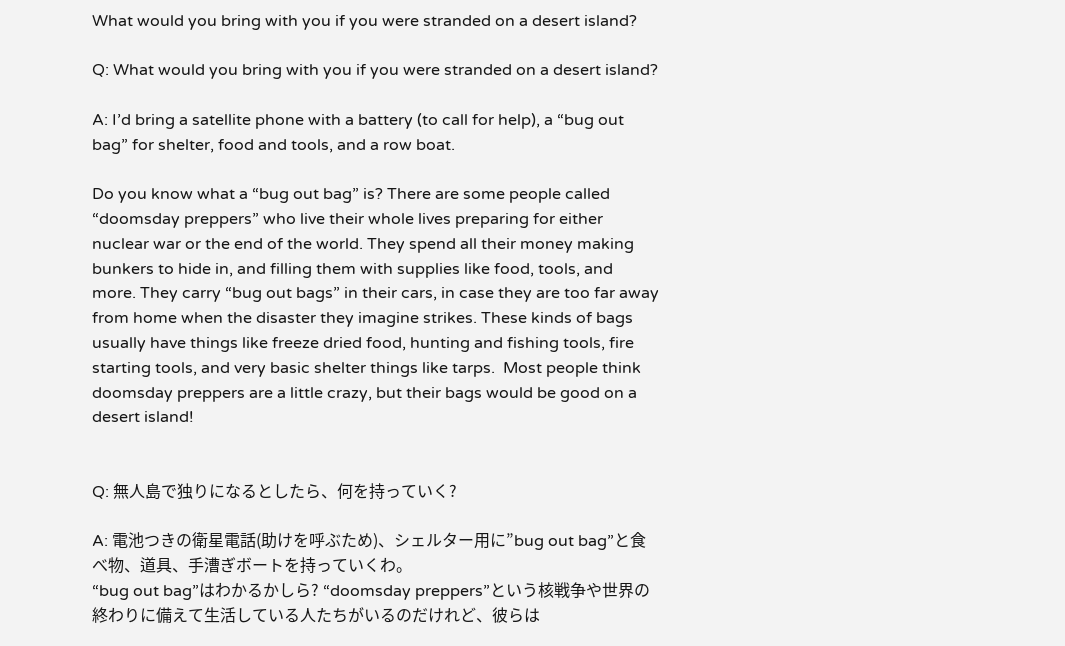What would you bring with you if you were stranded on a desert island?

Q: What would you bring with you if you were stranded on a desert island?

A: I’d bring a satellite phone with a battery (to call for help), a “bug out bag” for shelter, food and tools, and a row boat.

Do you know what a “bug out bag” is? There are some people called “doomsday preppers” who live their whole lives preparing for either nuclear war or the end of the world. They spend all their money making bunkers to hide in, and filling them with supplies like food, tools, and more. They carry “bug out bags” in their cars, in case they are too far away from home when the disaster they imagine strikes. These kinds of bags usually have things like freeze dried food, hunting and fishing tools, fire starting tools, and very basic shelter things like tarps.  Most people think doomsday preppers are a little crazy, but their bags would be good on a desert island!


Q: 無人島で独りになるとしたら、何を持っていく?

A: 電池つきの衛星電話(助けを呼ぶため)、シェルター用に”bug out bag”と食べ物、道具、手漕ぎボートを持っていくわ。
“bug out bag”はわかるかしら? “doomsday preppers”という核戦争や世界の終わりに備えて生活している人たちがいるのだけれど、彼らは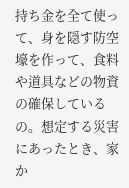持ち金を全て使って、身を隠す防空壕を作って、食料や道具などの物資の確保しているの。想定する災害にあったとき、家か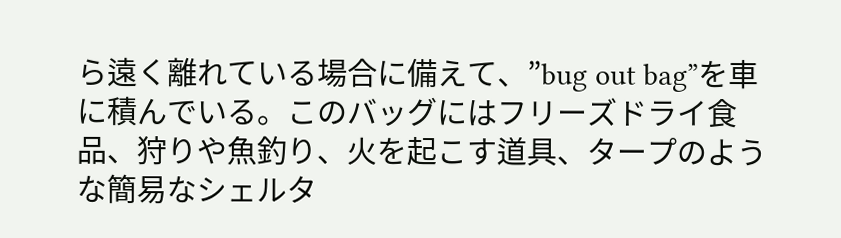ら遠く離れている場合に備えて、”bug out bag”を車に積んでいる。このバッグにはフリーズドライ食品、狩りや魚釣り、火を起こす道具、タープのような簡易なシェルタ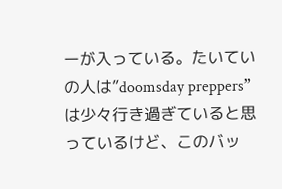ーが入っている。たいていの人は”doomsday preppers”は少々行き過ぎていると思っているけど、このバッ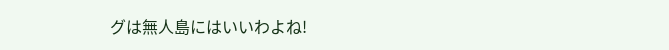グは無人島にはいいわよね!